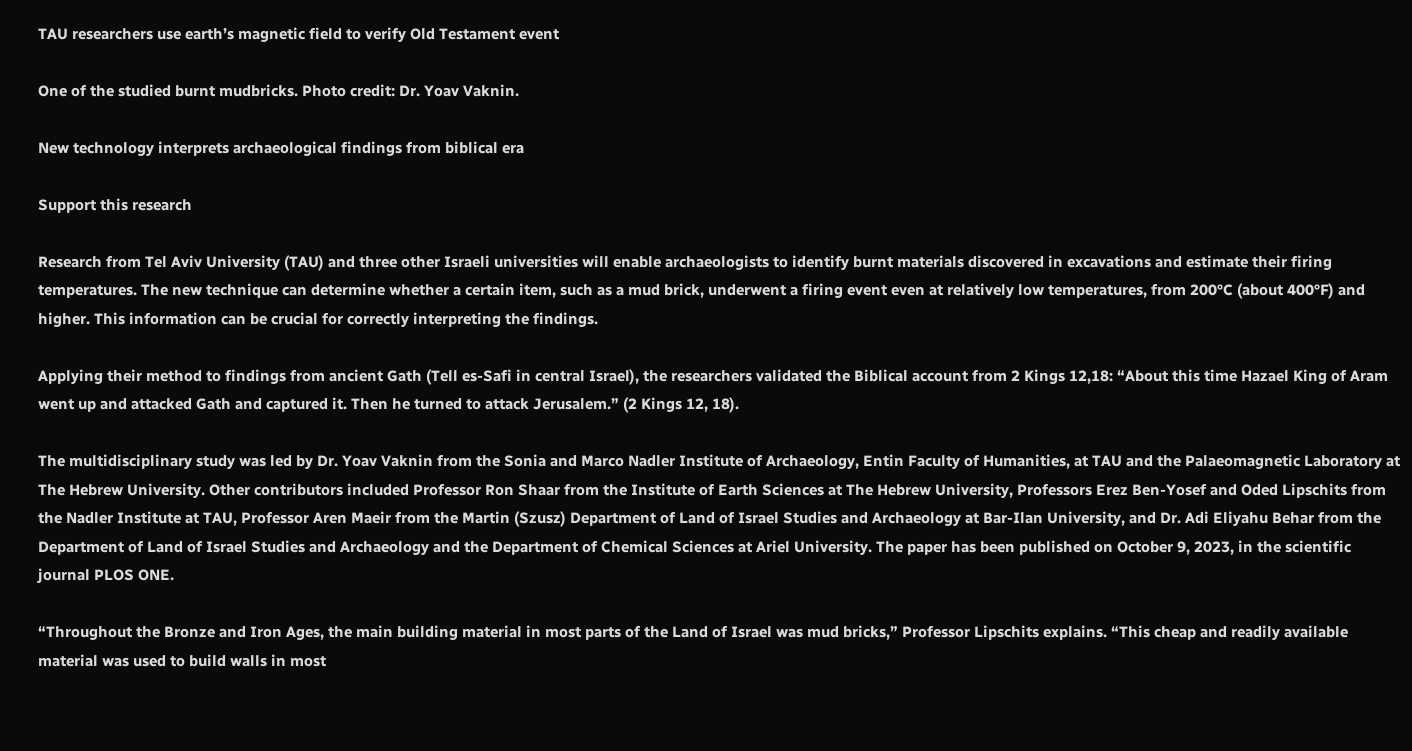TAU researchers use earth’s magnetic field to verify Old Testament event

One of the studied burnt mudbricks. Photo credit: Dr. Yoav Vaknin.

New technology interprets archaeological findings from biblical era

Support this research

Research from Tel Aviv University (TAU) and three other Israeli universities will enable archaeologists to identify burnt materials discovered in excavations and estimate their firing temperatures. The new technique can determine whether a certain item, such as a mud brick, underwent a firing event even at relatively low temperatures, from 200°C (about 400°F) and higher. This information can be crucial for correctly interpreting the findings.

Applying their method to findings from ancient Gath (Tell es-Safi in central Israel), the researchers validated the Biblical account from 2 Kings 12,18: “About this time Hazael King of Aram went up and attacked Gath and captured it. Then he turned to attack Jerusalem.” (2 Kings 12, 18).

The multidisciplinary study was led by Dr. Yoav Vaknin from the Sonia and Marco Nadler Institute of Archaeology, Entin Faculty of Humanities, at TAU and the Palaeomagnetic Laboratory at The Hebrew University. Other contributors included Professor Ron Shaar from the Institute of Earth Sciences at The Hebrew University, Professors Erez Ben-Yosef and Oded Lipschits from the Nadler Institute at TAU, Professor Aren Maeir from the Martin (Szusz) Department of Land of Israel Studies and Archaeology at Bar-Ilan University, and Dr. Adi Eliyahu Behar from the Department of Land of Israel Studies and Archaeology and the Department of Chemical Sciences at Ariel University. The paper has been published on October 9, 2023, in the scientific journal PLOS ONE.

“Throughout the Bronze and Iron Ages, the main building material in most parts of the Land of Israel was mud bricks,” Professor Lipschits explains. “This cheap and readily available material was used to build walls in most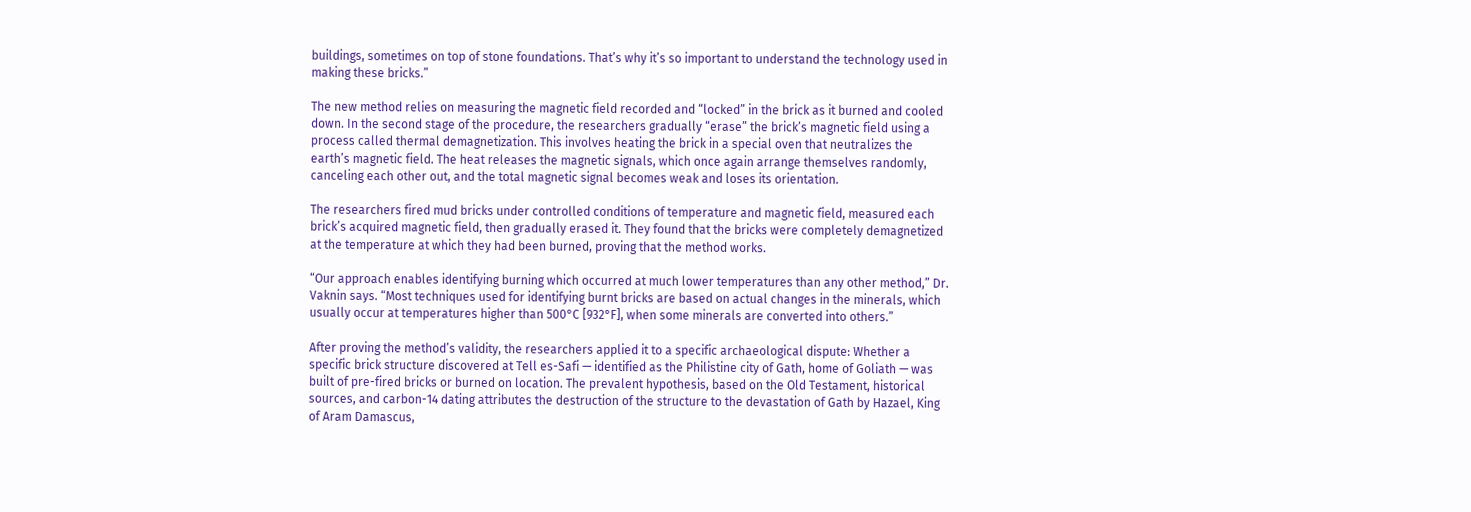buildings, sometimes on top of stone foundations. That’s why it’s so important to understand the technology used in making these bricks.”

The new method relies on measuring the magnetic field recorded and “locked” in the brick as it burned and cooled down. In the second stage of the procedure, the researchers gradually “erase” the brick’s magnetic field using a process called thermal demagnetization. This involves heating the brick in a special oven that neutralizes the earth’s magnetic field. The heat releases the magnetic signals, which once again arrange themselves randomly, canceling each other out, and the total magnetic signal becomes weak and loses its orientation.

The researchers fired mud bricks under controlled conditions of temperature and magnetic field, measured each brick’s acquired magnetic field, then gradually erased it. They found that the bricks were completely demagnetized at the temperature at which they had been burned, proving that the method works.

“Our approach enables identifying burning which occurred at much lower temperatures than any other method,” Dr. Vaknin says. “Most techniques used for identifying burnt bricks are based on actual changes in the minerals, which usually occur at temperatures higher than 500°C [932°F], when some minerals are converted into others.”

After proving the method’s validity, the researchers applied it to a specific archaeological dispute: Whether a specific brick structure discovered at Tell es-Safi — identified as the Philistine city of Gath, home of Goliath — was built of pre-fired bricks or burned on location. The prevalent hypothesis, based on the Old Testament, historical sources, and carbon-14 dating attributes the destruction of the structure to the devastation of Gath by Hazael, King of Aram Damascus,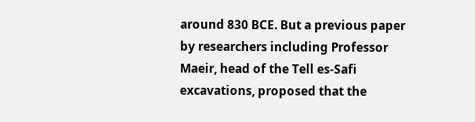around 830 BCE. But a previous paper by researchers including Professor Maeir, head of the Tell es-Safi excavations, proposed that the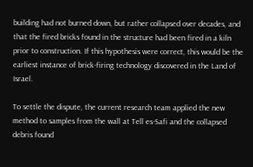building had not burned down, but rather collapsed over decades, and that the fired bricks found in the structure had been fired in a kiln prior to construction. If this hypothesis were correct, this would be the earliest instance of brick-firing technology discovered in the Land of Israel.

To settle the dispute, the current research team applied the new method to samples from the wall at Tell es-Safi and the collapsed debris found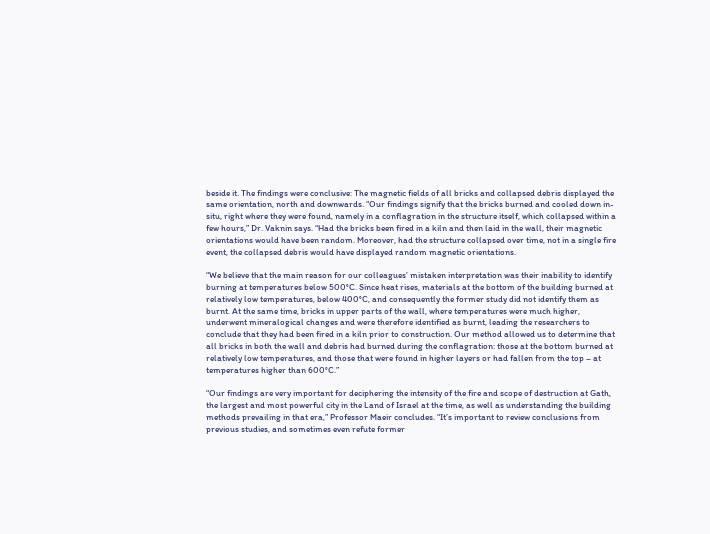beside it. The findings were conclusive: The magnetic fields of all bricks and collapsed debris displayed the same orientation, north and downwards. “Our findings signify that the bricks burned and cooled down in-situ, right where they were found, namely in a conflagration in the structure itself, which collapsed within a few hours,” Dr. Vaknin says. “Had the bricks been fired in a kiln and then laid in the wall, their magnetic orientations would have been random. Moreover, had the structure collapsed over time, not in a single fire event, the collapsed debris would have displayed random magnetic orientations.

“We believe that the main reason for our colleagues’ mistaken interpretation was their inability to identify burning at temperatures below 500°C. Since heat rises, materials at the bottom of the building burned at relatively low temperatures, below 400°C, and consequently the former study did not identify them as burnt. At the same time, bricks in upper parts of the wall, where temperatures were much higher, underwent mineralogical changes and were therefore identified as burnt, leading the researchers to conclude that they had been fired in a kiln prior to construction. Our method allowed us to determine that all bricks in both the wall and debris had burned during the conflagration: those at the bottom burned at relatively low temperatures, and those that were found in higher layers or had fallen from the top – at temperatures higher than 600°C.”

“Our findings are very important for deciphering the intensity of the fire and scope of destruction at Gath, the largest and most powerful city in the Land of Israel at the time, as well as understanding the building methods prevailing in that era,” Professor Maeir concludes. “It’s important to review conclusions from previous studies, and sometimes even refute former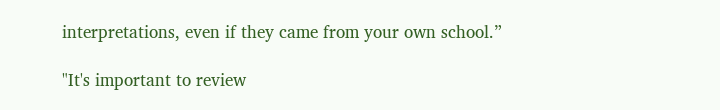interpretations, even if they came from your own school.”

"It's important to review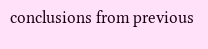conclusions from previous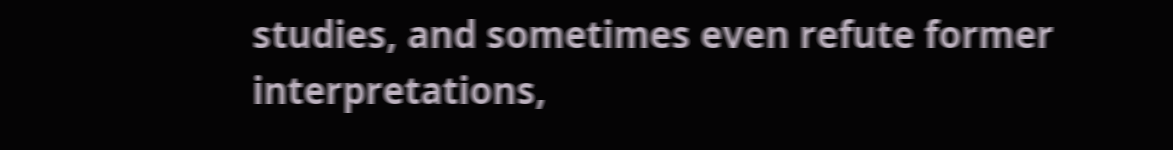studies, and sometimes even refute former interpretations,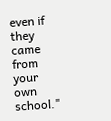even if they came from your own school."